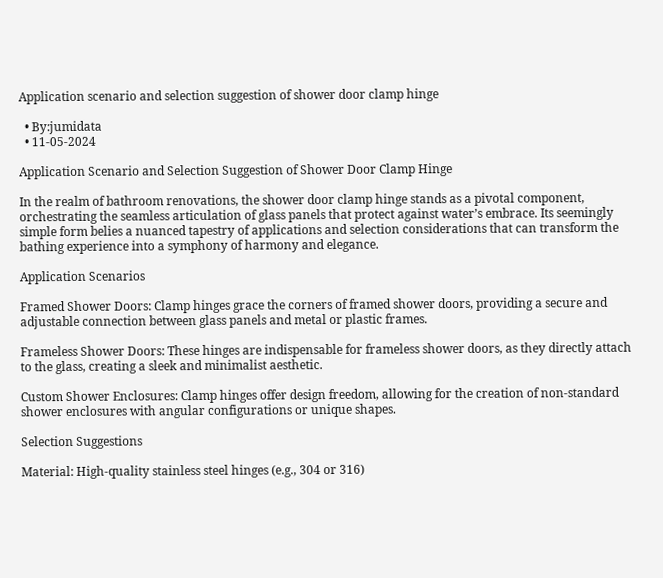Application scenario and selection suggestion of shower door clamp hinge

  • By:jumidata
  • 11-05-2024

Application Scenario and Selection Suggestion of Shower Door Clamp Hinge

In the realm of bathroom renovations, the shower door clamp hinge stands as a pivotal component, orchestrating the seamless articulation of glass panels that protect against water’s embrace. Its seemingly simple form belies a nuanced tapestry of applications and selection considerations that can transform the bathing experience into a symphony of harmony and elegance.

Application Scenarios

Framed Shower Doors: Clamp hinges grace the corners of framed shower doors, providing a secure and adjustable connection between glass panels and metal or plastic frames.

Frameless Shower Doors: These hinges are indispensable for frameless shower doors, as they directly attach to the glass, creating a sleek and minimalist aesthetic.

Custom Shower Enclosures: Clamp hinges offer design freedom, allowing for the creation of non-standard shower enclosures with angular configurations or unique shapes.

Selection Suggestions

Material: High-quality stainless steel hinges (e.g., 304 or 316)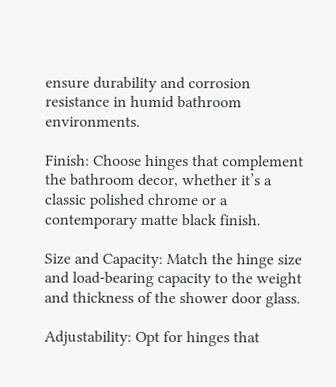ensure durability and corrosion resistance in humid bathroom environments.

Finish: Choose hinges that complement the bathroom decor, whether it’s a classic polished chrome or a contemporary matte black finish.

Size and Capacity: Match the hinge size and load-bearing capacity to the weight and thickness of the shower door glass.

Adjustability: Opt for hinges that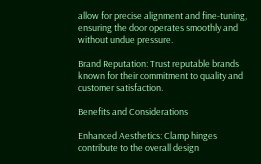allow for precise alignment and fine-tuning, ensuring the door operates smoothly and without undue pressure.

Brand Reputation: Trust reputable brands known for their commitment to quality and customer satisfaction.

Benefits and Considerations

Enhanced Aesthetics: Clamp hinges contribute to the overall design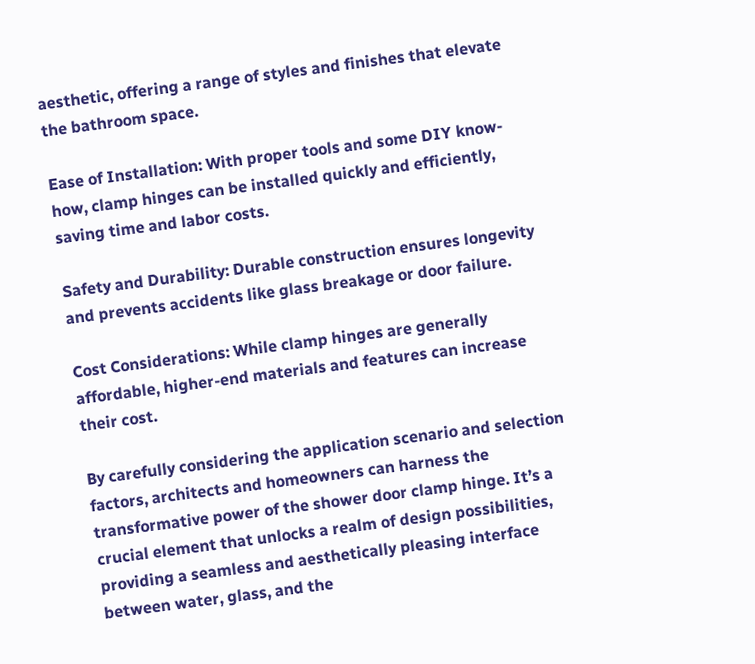aesthetic, offering a range of styles and finishes that elevate the bathroom space.

Ease of Installation: With proper tools and some DIY know-how, clamp hinges can be installed quickly and efficiently, saving time and labor costs.

Safety and Durability: Durable construction ensures longevity and prevents accidents like glass breakage or door failure.

Cost Considerations: While clamp hinges are generally affordable, higher-end materials and features can increase their cost.

By carefully considering the application scenario and selection factors, architects and homeowners can harness the transformative power of the shower door clamp hinge. It’s a crucial element that unlocks a realm of design possibilities, providing a seamless and aesthetically pleasing interface between water, glass, and the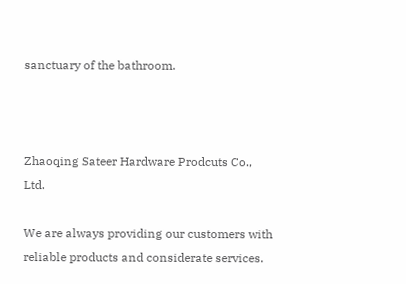sanctuary of the bathroom.



Zhaoqing Sateer Hardware Prodcuts Co., Ltd.

We are always providing our customers with reliable products and considerate services.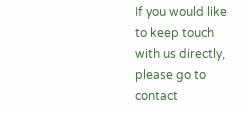If you would like to keep touch with us directly, please go to contact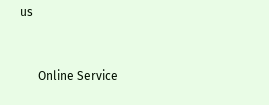us


      Online Service